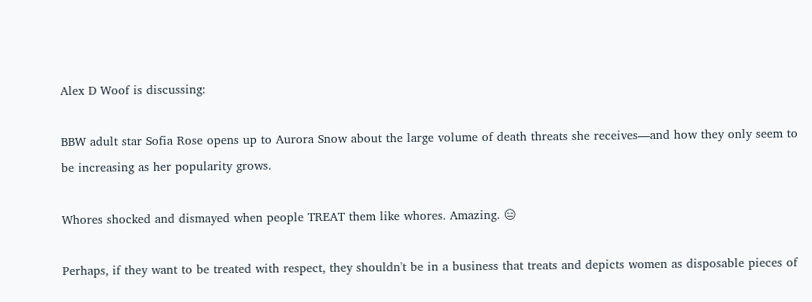Alex D Woof is discussing:

BBW adult star Sofia Rose opens up to Aurora Snow about the large volume of death threats she receives—and how they only seem to be increasing as her popularity grows.

Whores shocked and dismayed when people TREAT them like whores. Amazing. 😑

Perhaps, if they want to be treated with respect, they shouldn't be in a business that treats and depicts women as disposable pieces of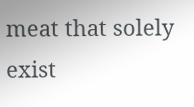meat that solely exist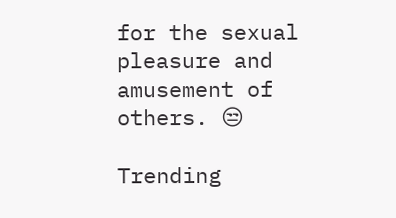for the sexual pleasure and amusement of others. 😒

Trending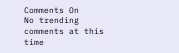Comments On
No trending comments at this time